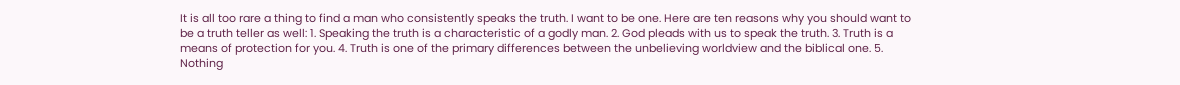It is all too rare a thing to find a man who consistently speaks the truth. I want to be one. Here are ten reasons why you should want to be a truth teller as well: 1. Speaking the truth is a characteristic of a godly man. 2. God pleads with us to speak the truth. 3. Truth is a means of protection for you. 4. Truth is one of the primary differences between the unbelieving worldview and the biblical one. 5. Nothing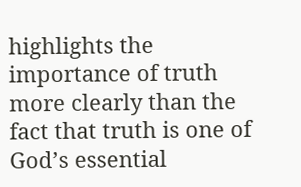highlights the importance of truth more clearly than the fact that truth is one of God’s essential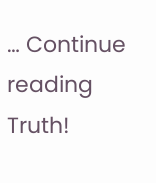… Continue reading Truth!